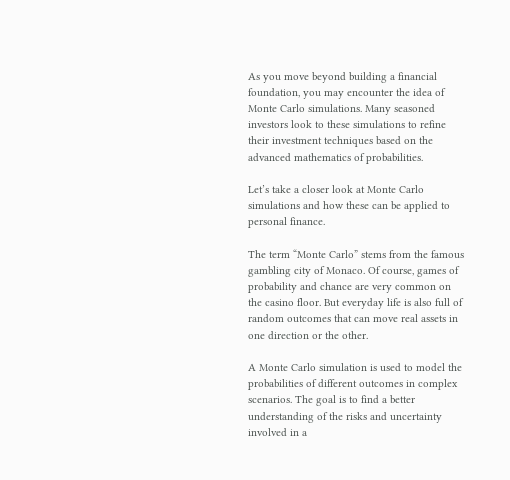As you move beyond building a financial foundation, you may encounter the idea of Monte Carlo simulations. Many seasoned investors look to these simulations to refine their investment techniques based on the advanced mathematics of probabilities.

Let’s take a closer look at Monte Carlo simulations and how these can be applied to personal finance.

The term “Monte Carlo” stems from the famous gambling city of Monaco. Of course, games of probability and chance are very common on the casino floor. But everyday life is also full of random outcomes that can move real assets in one direction or the other.

A Monte Carlo simulation is used to model the probabilities of different outcomes in complex scenarios. The goal is to find a better understanding of the risks and uncertainty involved in a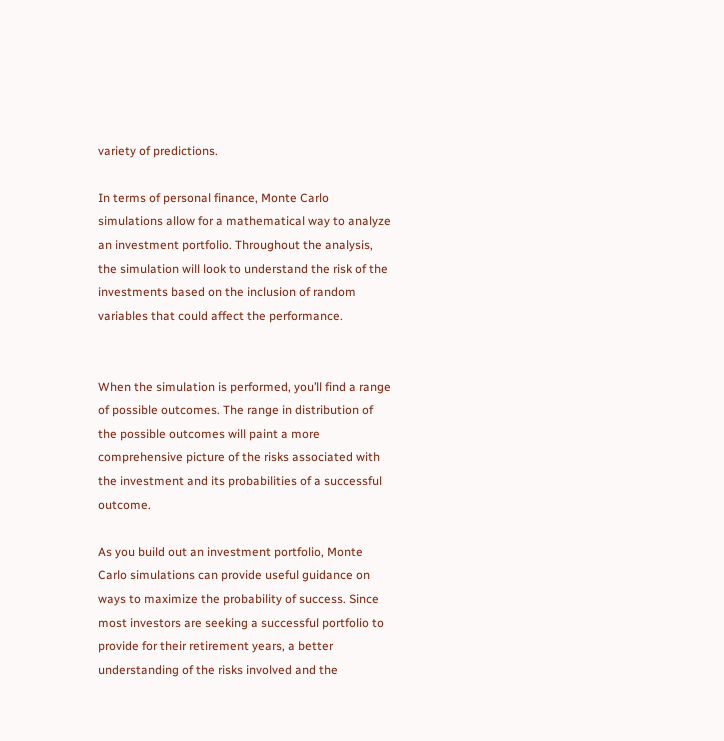variety of predictions.

In terms of personal finance, Monte Carlo simulations allow for a mathematical way to analyze an investment portfolio. Throughout the analysis, the simulation will look to understand the risk of the investments based on the inclusion of random variables that could affect the performance.


When the simulation is performed, you’ll find a range of possible outcomes. The range in distribution of the possible outcomes will paint a more comprehensive picture of the risks associated with the investment and its probabilities of a successful outcome.

As you build out an investment portfolio, Monte Carlo simulations can provide useful guidance on ways to maximize the probability of success. Since most investors are seeking a successful portfolio to provide for their retirement years, a better understanding of the risks involved and the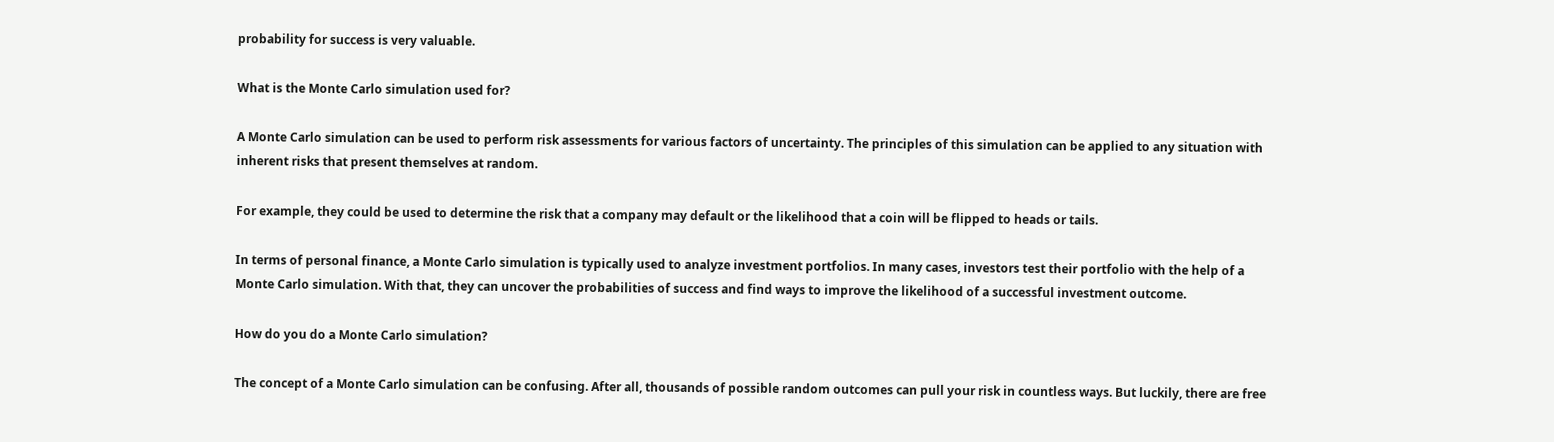probability for success is very valuable.

What is the Monte Carlo simulation used for?

A Monte Carlo simulation can be used to perform risk assessments for various factors of uncertainty. The principles of this simulation can be applied to any situation with inherent risks that present themselves at random.

For example, they could be used to determine the risk that a company may default or the likelihood that a coin will be flipped to heads or tails.

In terms of personal finance, a Monte Carlo simulation is typically used to analyze investment portfolios. In many cases, investors test their portfolio with the help of a Monte Carlo simulation. With that, they can uncover the probabilities of success and find ways to improve the likelihood of a successful investment outcome.

How do you do a Monte Carlo simulation?

The concept of a Monte Carlo simulation can be confusing. After all, thousands of possible random outcomes can pull your risk in countless ways. But luckily, there are free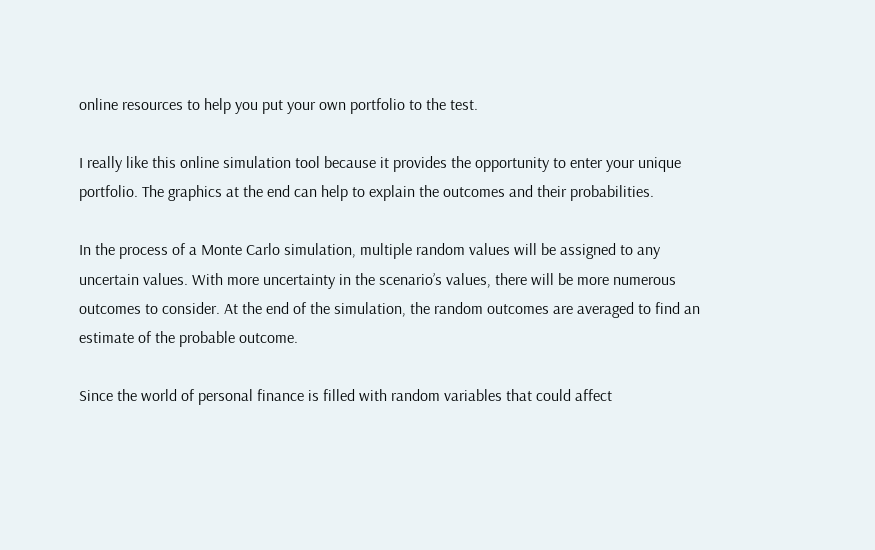online resources to help you put your own portfolio to the test.

I really like this online simulation tool because it provides the opportunity to enter your unique portfolio. The graphics at the end can help to explain the outcomes and their probabilities.

In the process of a Monte Carlo simulation, multiple random values will be assigned to any uncertain values. With more uncertainty in the scenario’s values, there will be more numerous outcomes to consider. At the end of the simulation, the random outcomes are averaged to find an estimate of the probable outcome.

Since the world of personal finance is filled with random variables that could affect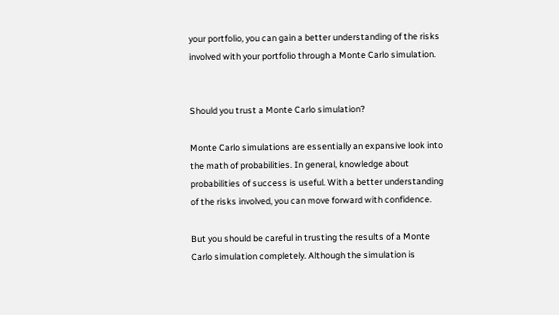your portfolio, you can gain a better understanding of the risks involved with your portfolio through a Monte Carlo simulation.


Should you trust a Monte Carlo simulation?

Monte Carlo simulations are essentially an expansive look into the math of probabilities. In general, knowledge about probabilities of success is useful. With a better understanding of the risks involved, you can move forward with confidence.

But you should be careful in trusting the results of a Monte Carlo simulation completely. Although the simulation is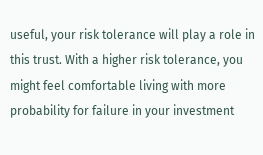useful, your risk tolerance will play a role in this trust. With a higher risk tolerance, you might feel comfortable living with more probability for failure in your investment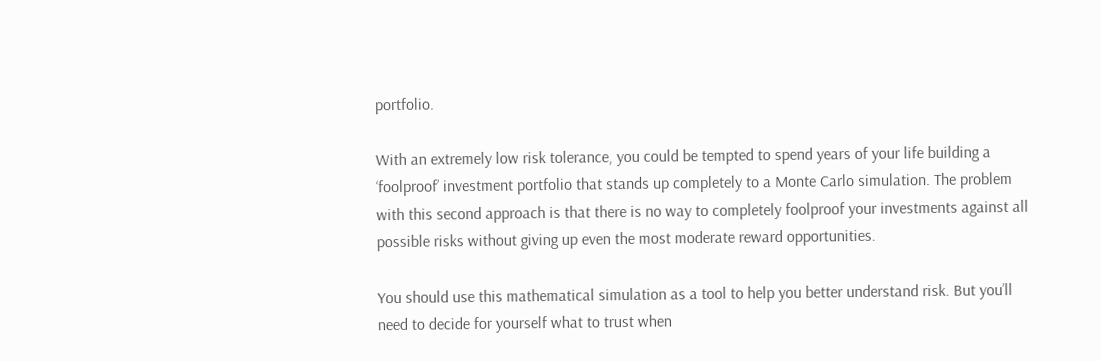portfolio.

With an extremely low risk tolerance, you could be tempted to spend years of your life building a ‘foolproof’ investment portfolio that stands up completely to a Monte Carlo simulation. The problem with this second approach is that there is no way to completely foolproof your investments against all possible risks without giving up even the most moderate reward opportunities.

You should use this mathematical simulation as a tool to help you better understand risk. But you’ll need to decide for yourself what to trust when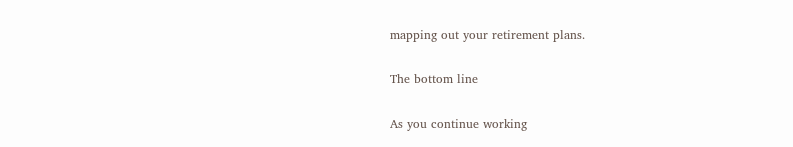mapping out your retirement plans.

The bottom line

As you continue working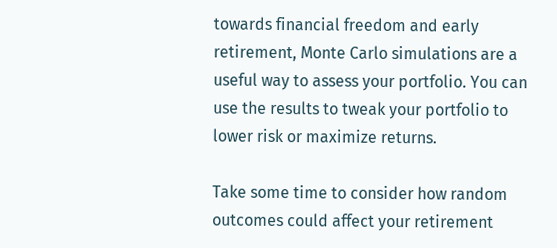towards financial freedom and early retirement, Monte Carlo simulations are a useful way to assess your portfolio. You can use the results to tweak your portfolio to lower risk or maximize returns.

Take some time to consider how random outcomes could affect your retirement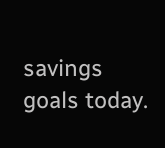savings goals today.